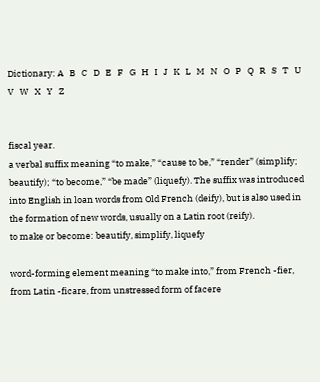Dictionary: A   B   C   D   E   F   G   H   I   J   K   L   M   N   O   P   Q   R   S   T   U   V   W   X   Y   Z


fiscal year.
a verbal suffix meaning “to make,” “cause to be,” “render” (simplify; beautify); “to become,” “be made” (liquefy). The suffix was introduced into English in loan words from Old French (deify), but is also used in the formation of new words, usually on a Latin root (reify).
to make or become: beautify, simplify, liquefy

word-forming element meaning “to make into,” from French -fier, from Latin -ficare, from unstressed form of facere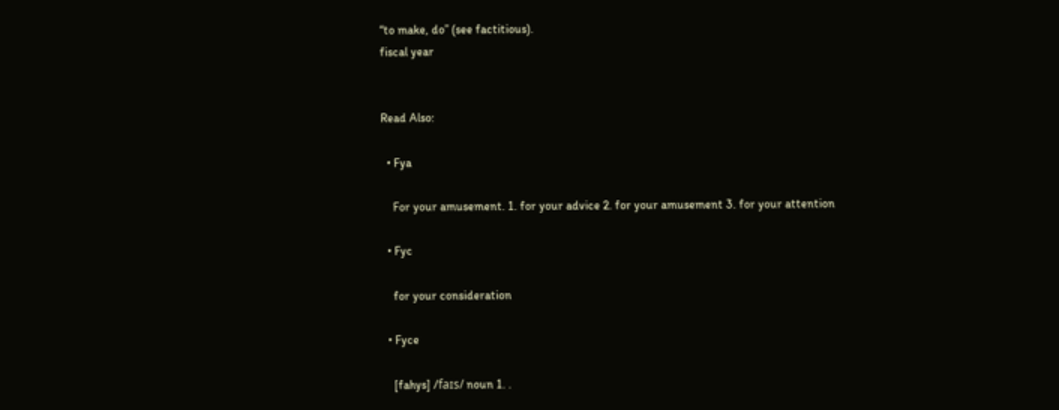“to make, do” (see factitious).
fiscal year


Read Also:

  • Fya

    For your amusement. 1. for your advice 2. for your amusement 3. for your attention

  • Fyc

    for your consideration

  • Fyce

    [fahys] /faɪs/ noun 1. .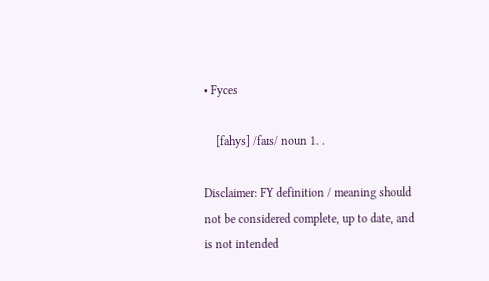• Fyces

    [fahys] /faɪs/ noun 1. .

Disclaimer: FY definition / meaning should not be considered complete, up to date, and is not intended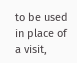to be used in place of a visit,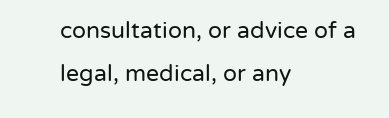consultation, or advice of a legal, medical, or any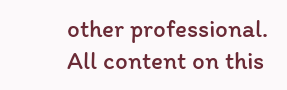other professional. All content on this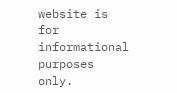website is for informational purposes only.